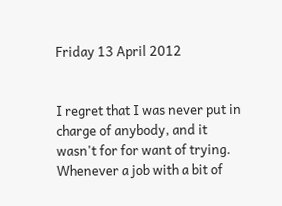Friday 13 April 2012


I regret that I was never put in charge of anybody, and it wasn't for for want of trying.  Whenever a job with a bit of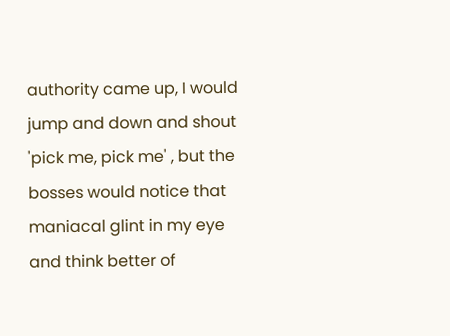authority came up, I would jump and down and shout 'pick me, pick me' , but the bosses would notice that maniacal glint in my eye and think better of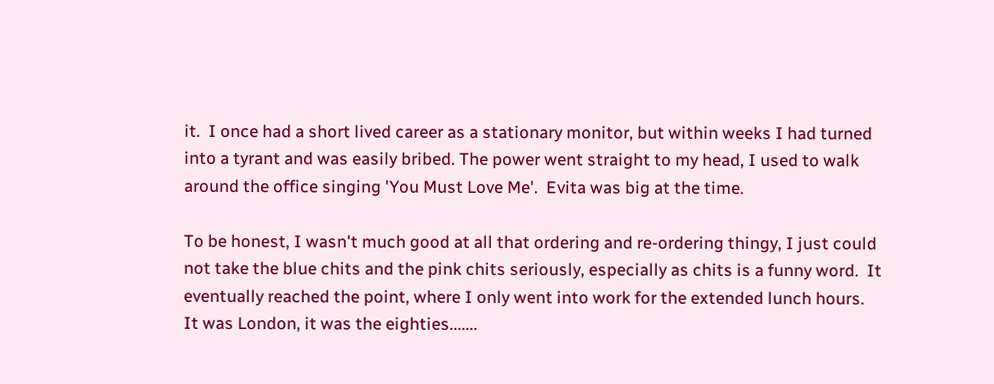it.  I once had a short lived career as a stationary monitor, but within weeks I had turned into a tyrant and was easily bribed. The power went straight to my head, I used to walk around the office singing 'You Must Love Me'.  Evita was big at the time.

To be honest, I wasn't much good at all that ordering and re-ordering thingy, I just could not take the blue chits and the pink chits seriously, especially as chits is a funny word.  It eventually reached the point, where I only went into work for the extended lunch hours.  It was London, it was the eighties.......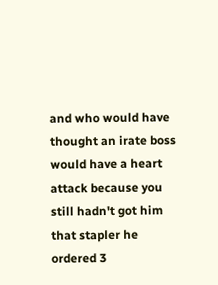and who would have thought an irate boss would have a heart attack because you still hadn't got him that stapler he ordered 3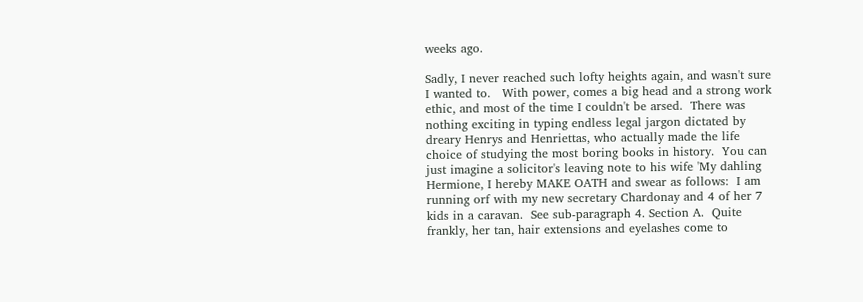weeks ago.

Sadly, I never reached such lofty heights again, and wasn't sure I wanted to.   With power, comes a big head and a strong work ethic, and most of the time I couldn't be arsed.  There was nothing exciting in typing endless legal jargon dictated by dreary Henrys and Henriettas, who actually made the life choice of studying the most boring books in history.  You can just imagine a solicitor's leaving note to his wife 'My dahling Hermione, I hereby MAKE OATH and swear as follows:  I am running orf with my new secretary Chardonay and 4 of her 7 kids in a caravan.  See sub-paragraph 4. Section A.  Quite frankly, her tan, hair extensions and eyelashes come to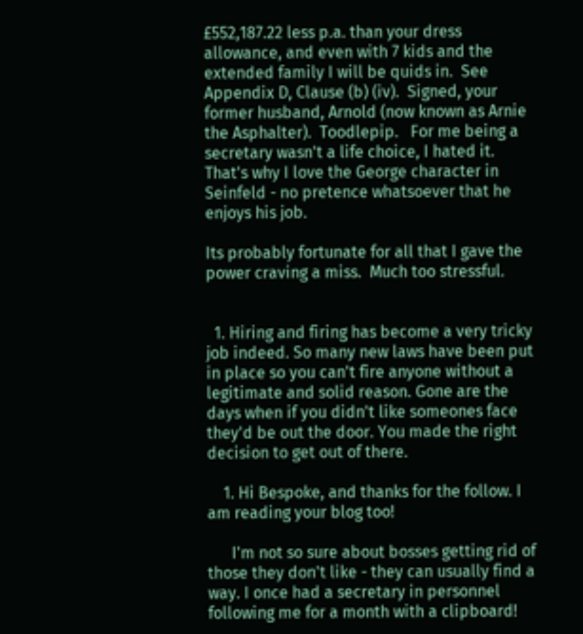£552,187.22 less p.a. than your dress allowance, and even with 7 kids and the extended family I will be quids in.  See Appendix D, Clause (b) (iv).  Signed, your former husband, Arnold (now known as Arnie the Asphalter).  Toodlepip.   For me being a secretary wasn't a life choice, I hated it.  That's why I love the George character in Seinfeld - no pretence whatsoever that he enjoys his job.

Its probably fortunate for all that I gave the power craving a miss.  Much too stressful.


  1. Hiring and firing has become a very tricky job indeed. So many new laws have been put in place so you can't fire anyone without a legitimate and solid reason. Gone are the days when if you didn't like someones face they'd be out the door. You made the right decision to get out of there.

    1. Hi Bespoke, and thanks for the follow. I am reading your blog too!

      I'm not so sure about bosses getting rid of those they don't like - they can usually find a way. I once had a secretary in personnel following me for a month with a clipboard!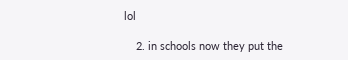lol

    2. in schools now they put the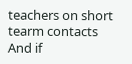teachers on short tearm contacts And if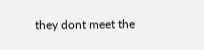they dont meet the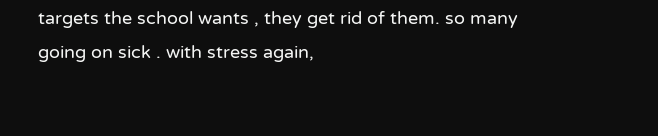targets the school wants , they get rid of them. so many going on sick . with stress again,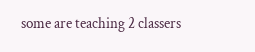some are teaching 2 classers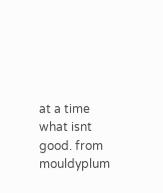at a time what isnt good. from mouldyplum